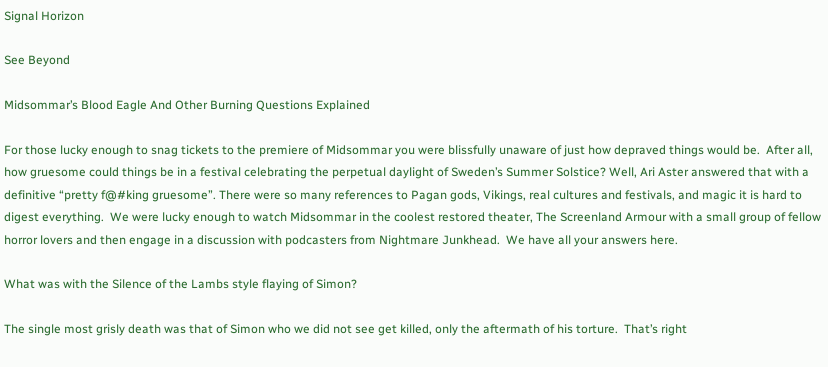Signal Horizon

See Beyond

Midsommar’s Blood Eagle And Other Burning Questions Explained

For those lucky enough to snag tickets to the premiere of Midsommar you were blissfully unaware of just how depraved things would be.  After all, how gruesome could things be in a festival celebrating the perpetual daylight of Sweden’s Summer Solstice? Well, Ari Aster answered that with a definitive “pretty f@#king gruesome”. There were so many references to Pagan gods, Vikings, real cultures and festivals, and magic it is hard to digest everything.  We were lucky enough to watch Midsommar in the coolest restored theater, The Screenland Armour with a small group of fellow horror lovers and then engage in a discussion with podcasters from Nightmare Junkhead.  We have all your answers here.

What was with the Silence of the Lambs style flaying of Simon?

The single most grisly death was that of Simon who we did not see get killed, only the aftermath of his torture.  That’s right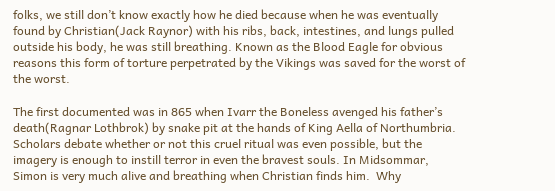folks, we still don’t know exactly how he died because when he was eventually found by Christian(Jack Raynor) with his ribs, back, intestines, and lungs pulled outside his body, he was still breathing. Known as the Blood Eagle for obvious reasons this form of torture perpetrated by the Vikings was saved for the worst of the worst.

The first documented was in 865 when Ivarr the Boneless avenged his father’s death(Ragnar Lothbrok) by snake pit at the hands of King Aella of Northumbria. Scholars debate whether or not this cruel ritual was even possible, but the imagery is enough to instill terror in even the bravest souls. In Midsommar, Simon is very much alive and breathing when Christian finds him.  Why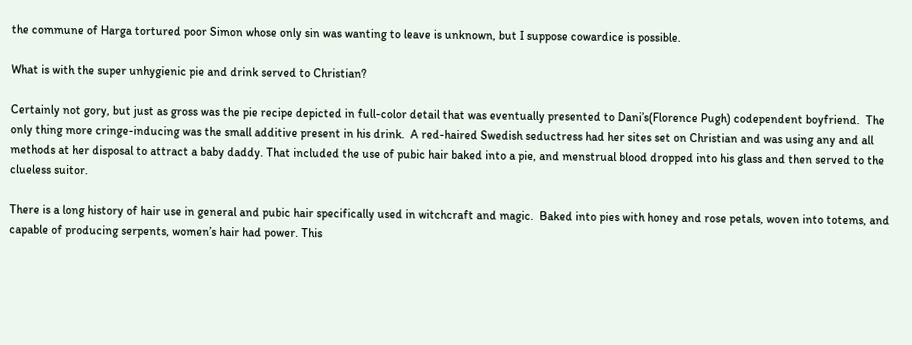the commune of Harga tortured poor Simon whose only sin was wanting to leave is unknown, but I suppose cowardice is possible.

What is with the super unhygienic pie and drink served to Christian?

Certainly not gory, but just as gross was the pie recipe depicted in full-color detail that was eventually presented to Dani’s(Florence Pugh) codependent boyfriend.  The only thing more cringe-inducing was the small additive present in his drink.  A red-haired Swedish seductress had her sites set on Christian and was using any and all methods at her disposal to attract a baby daddy. That included the use of pubic hair baked into a pie, and menstrual blood dropped into his glass and then served to the clueless suitor.

There is a long history of hair use in general and pubic hair specifically used in witchcraft and magic.  Baked into pies with honey and rose petals, woven into totems, and capable of producing serpents, women’s hair had power. This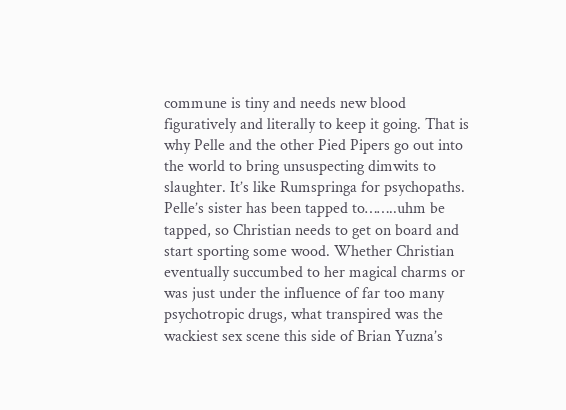commune is tiny and needs new blood figuratively and literally to keep it going. That is why Pelle and the other Pied Pipers go out into the world to bring unsuspecting dimwits to slaughter. It’s like Rumspringa for psychopaths. Pelle’s sister has been tapped to……..uhm be tapped, so Christian needs to get on board and start sporting some wood. Whether Christian eventually succumbed to her magical charms or was just under the influence of far too many psychotropic drugs, what transpired was the wackiest sex scene this side of Brian Yuzna’s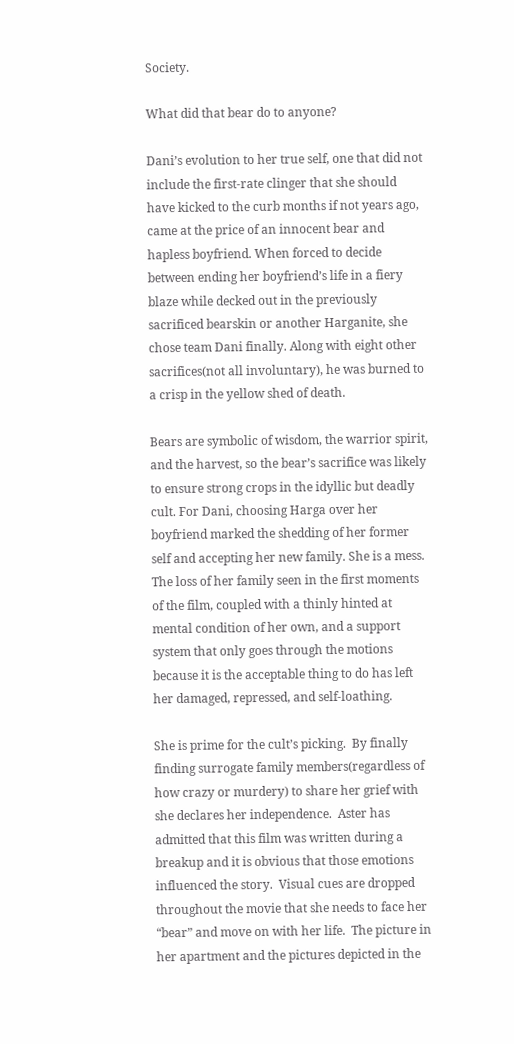Society.

What did that bear do to anyone?

Dani’s evolution to her true self, one that did not include the first-rate clinger that she should have kicked to the curb months if not years ago, came at the price of an innocent bear and hapless boyfriend. When forced to decide between ending her boyfriend’s life in a fiery blaze while decked out in the previously sacrificed bearskin or another Harganite, she chose team Dani finally. Along with eight other sacrifices(not all involuntary), he was burned to a crisp in the yellow shed of death.

Bears are symbolic of wisdom, the warrior spirit, and the harvest, so the bear’s sacrifice was likely to ensure strong crops in the idyllic but deadly cult. For Dani, choosing Harga over her boyfriend marked the shedding of her former self and accepting her new family. She is a mess. The loss of her family seen in the first moments of the film, coupled with a thinly hinted at mental condition of her own, and a support system that only goes through the motions because it is the acceptable thing to do has left her damaged, repressed, and self-loathing.

She is prime for the cult’s picking.  By finally finding surrogate family members(regardless of how crazy or murdery) to share her grief with she declares her independence.  Aster has admitted that this film was written during a breakup and it is obvious that those emotions influenced the story.  Visual cues are dropped throughout the movie that she needs to face her “bear” and move on with her life.  The picture in her apartment and the pictures depicted in the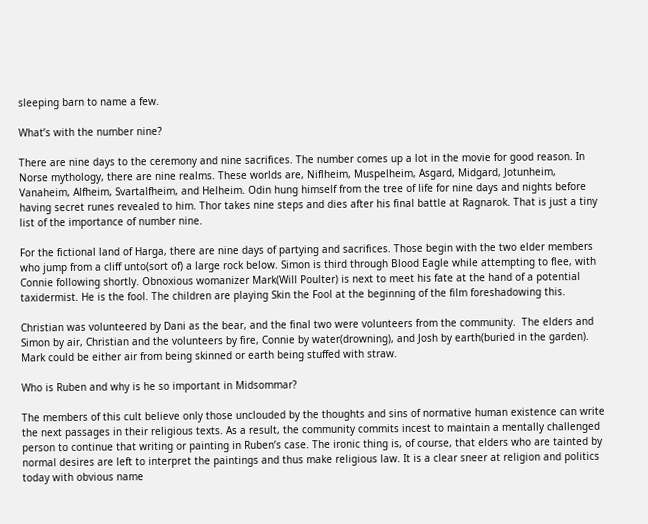sleeping barn to name a few.

What’s with the number nine?

There are nine days to the ceremony and nine sacrifices. The number comes up a lot in the movie for good reason. In Norse mythology, there are nine realms. These worlds are, Niflheim, Muspelheim, Asgard, Midgard, Jotunheim, Vanaheim, Alfheim, Svartalfheim, and Helheim. Odin hung himself from the tree of life for nine days and nights before having secret runes revealed to him. Thor takes nine steps and dies after his final battle at Ragnarok. That is just a tiny list of the importance of number nine.

For the fictional land of Harga, there are nine days of partying and sacrifices. Those begin with the two elder members who jump from a cliff unto(sort of) a large rock below. Simon is third through Blood Eagle while attempting to flee, with Connie following shortly. Obnoxious womanizer Mark(Will Poulter) is next to meet his fate at the hand of a potential taxidermist. He is the fool. The children are playing Skin the Fool at the beginning of the film foreshadowing this.

Christian was volunteered by Dani as the bear, and the final two were volunteers from the community.  The elders and Simon by air, Christian and the volunteers by fire, Connie by water(drowning), and Josh by earth(buried in the garden).  Mark could be either air from being skinned or earth being stuffed with straw.

Who is Ruben and why is he so important in Midsommar?

The members of this cult believe only those unclouded by the thoughts and sins of normative human existence can write the next passages in their religious texts. As a result, the community commits incest to maintain a mentally challenged person to continue that writing or painting in Ruben’s case. The ironic thing is, of course, that elders who are tainted by normal desires are left to interpret the paintings and thus make religious law. It is a clear sneer at religion and politics today with obvious name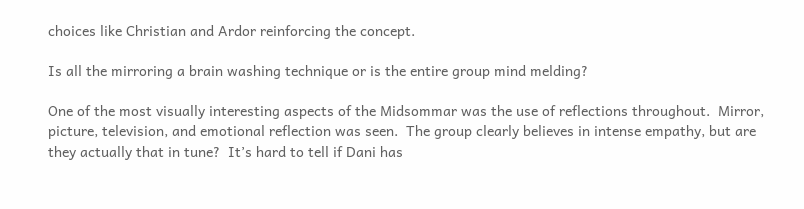choices like Christian and Ardor reinforcing the concept.

Is all the mirroring a brain washing technique or is the entire group mind melding?

One of the most visually interesting aspects of the Midsommar was the use of reflections throughout.  Mirror, picture, television, and emotional reflection was seen.  The group clearly believes in intense empathy, but are they actually that in tune?  It’s hard to tell if Dani has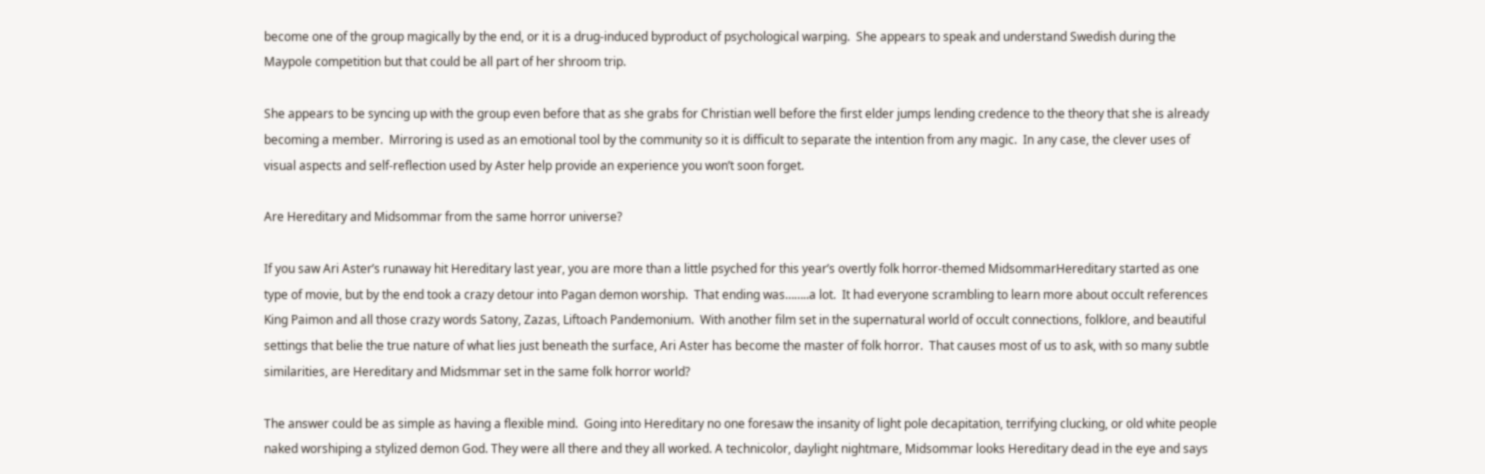become one of the group magically by the end, or it is a drug-induced byproduct of psychological warping.  She appears to speak and understand Swedish during the Maypole competition but that could be all part of her shroom trip.

She appears to be syncing up with the group even before that as she grabs for Christian well before the first elder jumps lending credence to the theory that she is already becoming a member.  Mirroring is used as an emotional tool by the community so it is difficult to separate the intention from any magic.  In any case, the clever uses of visual aspects and self-reflection used by Aster help provide an experience you won’t soon forget.

Are Hereditary and Midsommar from the same horror universe?

If you saw Ari Aster’s runaway hit Hereditary last year, you are more than a little psyched for this year’s overtly folk horror-themed MidsommarHereditary started as one type of movie, but by the end took a crazy detour into Pagan demon worship.  That ending was……..a lot.  It had everyone scrambling to learn more about occult references King Paimon and all those crazy words Satony, Zazas, Liftoach Pandemonium.  With another film set in the supernatural world of occult connections, folklore, and beautiful settings that belie the true nature of what lies just beneath the surface, Ari Aster has become the master of folk horror.  That causes most of us to ask, with so many subtle similarities, are Hereditary and Midsmmar set in the same folk horror world?

The answer could be as simple as having a flexible mind.  Going into Hereditary no one foresaw the insanity of light pole decapitation, terrifying clucking, or old white people naked worshiping a stylized demon God. They were all there and they all worked. A technicolor, daylight nightmare, Midsommar looks Hereditary dead in the eye and says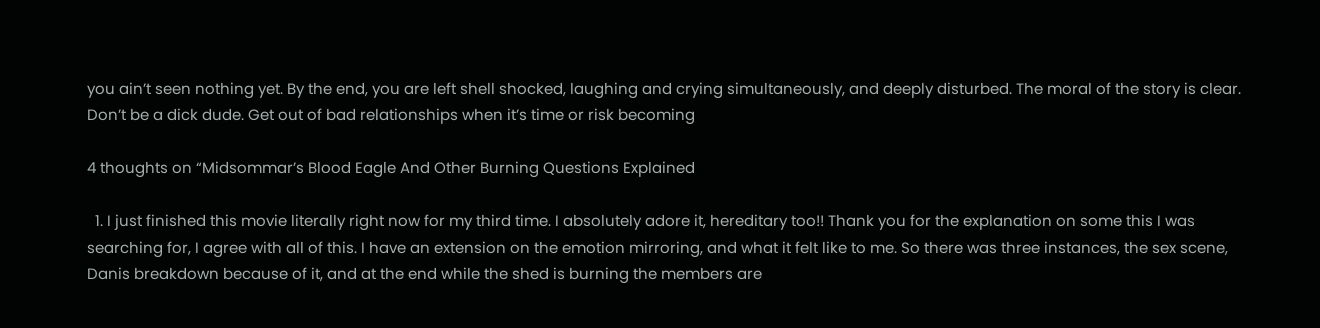you ain’t seen nothing yet. By the end, you are left shell shocked, laughing and crying simultaneously, and deeply disturbed. The moral of the story is clear. Don’t be a dick dude. Get out of bad relationships when it’s time or risk becoming

4 thoughts on “Midsommar’s Blood Eagle And Other Burning Questions Explained

  1. I just finished this movie literally right now for my third time. I absolutely adore it, hereditary too!! Thank you for the explanation on some this I was searching for, I agree with all of this. I have an extension on the emotion mirroring, and what it felt like to me. So there was three instances, the sex scene, Danis breakdown because of it, and at the end while the shed is burning the members are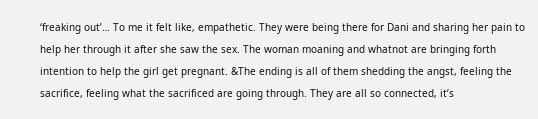‘freaking out’… To me it felt like, empathetic. They were being there for Dani and sharing her pain to help her through it after she saw the sex. The woman moaning and whatnot are bringing forth intention to help the girl get pregnant. &The ending is all of them shedding the angst, feeling the sacrifice, feeling what the sacrificed are going through. They are all so connected, it’s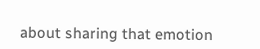about sharing that emotion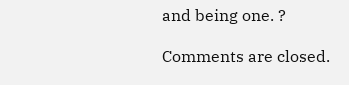and being one. ?

Comments are closed.